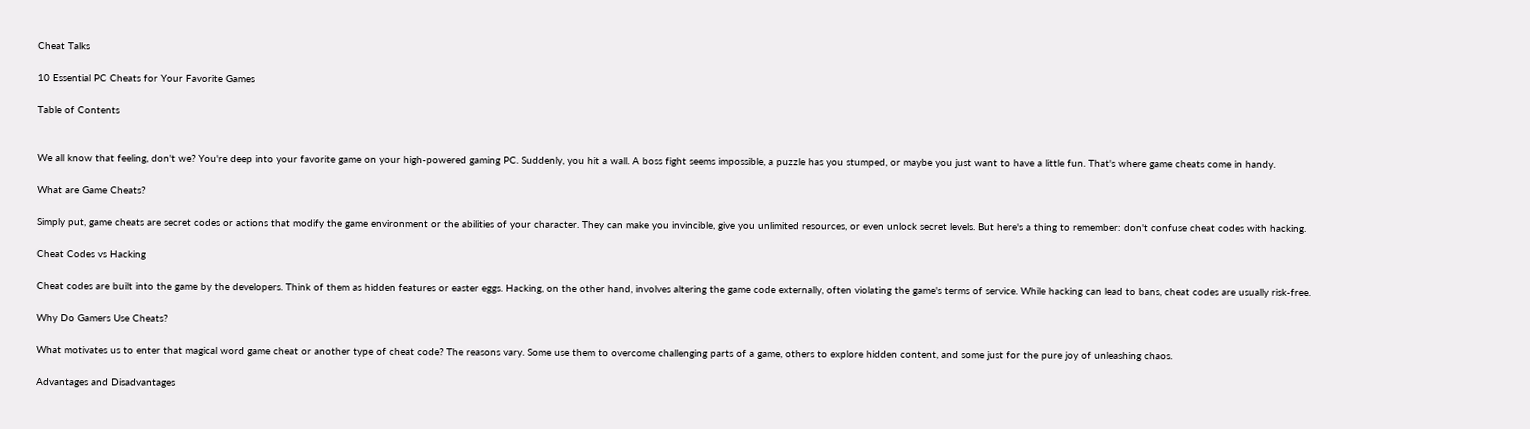Cheat Talks

10 Essential PC Cheats for Your Favorite Games

Table of Contents


We all know that feeling, don't we? You're deep into your favorite game on your high-powered gaming PC. Suddenly, you hit a wall. A boss fight seems impossible, a puzzle has you stumped, or maybe you just want to have a little fun. That's where game cheats come in handy.

What are Game Cheats?

Simply put, game cheats are secret codes or actions that modify the game environment or the abilities of your character. They can make you invincible, give you unlimited resources, or even unlock secret levels. But here's a thing to remember: don't confuse cheat codes with hacking.

Cheat Codes vs Hacking

Cheat codes are built into the game by the developers. Think of them as hidden features or easter eggs. Hacking, on the other hand, involves altering the game code externally, often violating the game's terms of service. While hacking can lead to bans, cheat codes are usually risk-free.

Why Do Gamers Use Cheats?

What motivates us to enter that magical word game cheat or another type of cheat code? The reasons vary. Some use them to overcome challenging parts of a game, others to explore hidden content, and some just for the pure joy of unleashing chaos.

Advantages and Disadvantages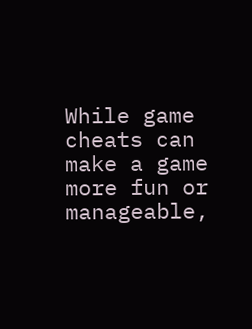While game cheats can make a game more fun or manageable,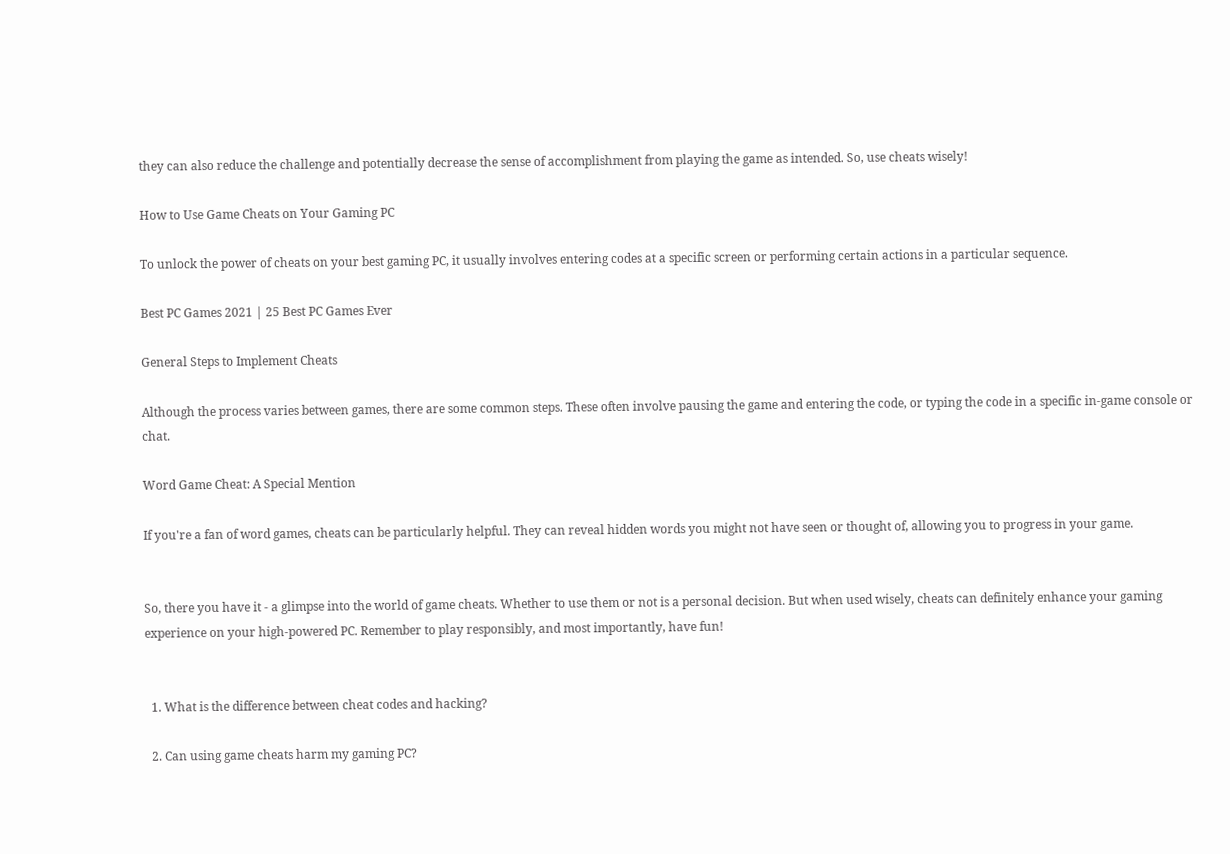they can also reduce the challenge and potentially decrease the sense of accomplishment from playing the game as intended. So, use cheats wisely!

How to Use Game Cheats on Your Gaming PC

To unlock the power of cheats on your best gaming PC, it usually involves entering codes at a specific screen or performing certain actions in a particular sequence.

Best PC Games 2021 | 25 Best PC Games Ever

General Steps to Implement Cheats

Although the process varies between games, there are some common steps. These often involve pausing the game and entering the code, or typing the code in a specific in-game console or chat.

Word Game Cheat: A Special Mention

If you're a fan of word games, cheats can be particularly helpful. They can reveal hidden words you might not have seen or thought of, allowing you to progress in your game.


So, there you have it - a glimpse into the world of game cheats. Whether to use them or not is a personal decision. But when used wisely, cheats can definitely enhance your gaming experience on your high-powered PC. Remember to play responsibly, and most importantly, have fun!


  1. What is the difference between cheat codes and hacking?

  2. Can using game cheats harm my gaming PC?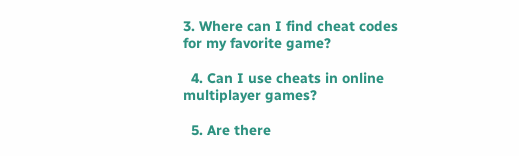3. Where can I find cheat codes for my favorite game?

  4. Can I use cheats in online multiplayer games?

  5. Are there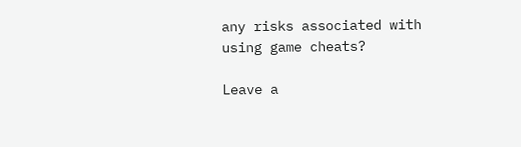any risks associated with using game cheats?

Leave a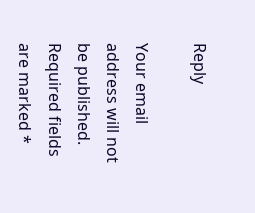Reply

Your email address will not be published. Required fields are marked *